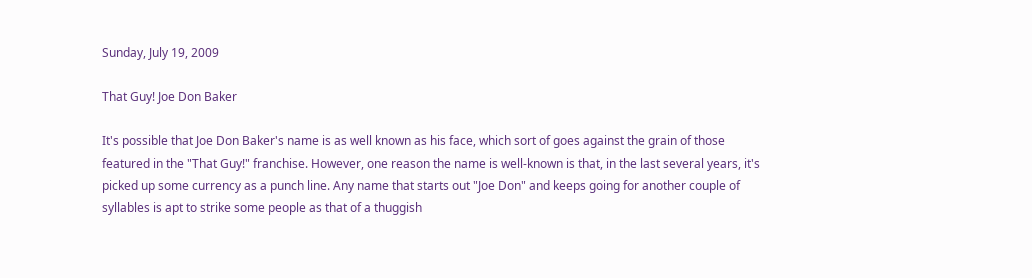Sunday, July 19, 2009

That Guy! Joe Don Baker

It's possible that Joe Don Baker's name is as well known as his face, which sort of goes against the grain of those featured in the "That Guy!" franchise. However, one reason the name is well-known is that, in the last several years, it's picked up some currency as a punch line. Any name that starts out "Joe Don" and keeps going for another couple of syllables is apt to strike some people as that of a thuggish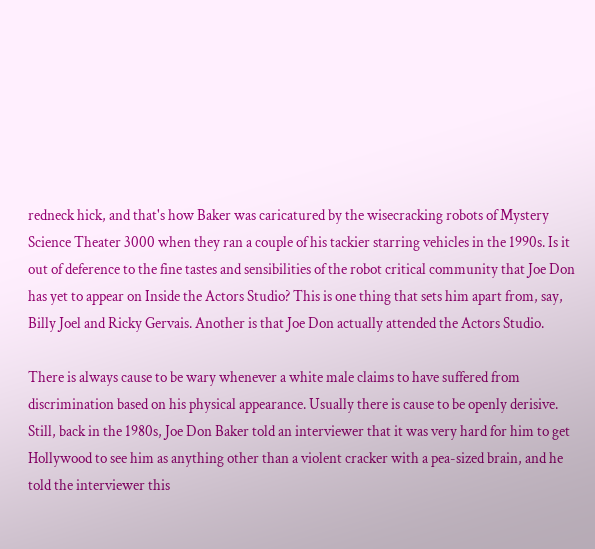redneck hick, and that's how Baker was caricatured by the wisecracking robots of Mystery Science Theater 3000 when they ran a couple of his tackier starring vehicles in the 1990s. Is it out of deference to the fine tastes and sensibilities of the robot critical community that Joe Don has yet to appear on Inside the Actors Studio? This is one thing that sets him apart from, say, Billy Joel and Ricky Gervais. Another is that Joe Don actually attended the Actors Studio.

There is always cause to be wary whenever a white male claims to have suffered from discrimination based on his physical appearance. Usually there is cause to be openly derisive. Still, back in the 1980s, Joe Don Baker told an interviewer that it was very hard for him to get Hollywood to see him as anything other than a violent cracker with a pea-sized brain, and he told the interviewer this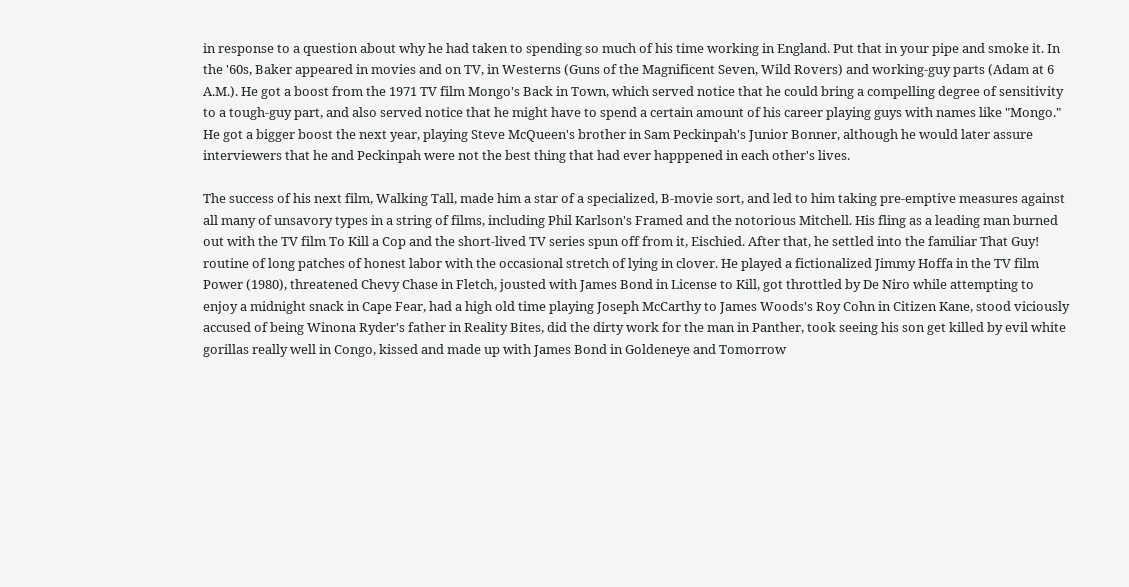in response to a question about why he had taken to spending so much of his time working in England. Put that in your pipe and smoke it. In the '60s, Baker appeared in movies and on TV, in Westerns (Guns of the Magnificent Seven, Wild Rovers) and working-guy parts (Adam at 6 A.M.). He got a boost from the 1971 TV film Mongo's Back in Town, which served notice that he could bring a compelling degree of sensitivity to a tough-guy part, and also served notice that he might have to spend a certain amount of his career playing guys with names like "Mongo." He got a bigger boost the next year, playing Steve McQueen's brother in Sam Peckinpah's Junior Bonner, although he would later assure interviewers that he and Peckinpah were not the best thing that had ever happpened in each other's lives.

The success of his next film, Walking Tall, made him a star of a specialized, B-movie sort, and led to him taking pre-emptive measures against all many of unsavory types in a string of films, including Phil Karlson's Framed and the notorious Mitchell. His fling as a leading man burned out with the TV film To Kill a Cop and the short-lived TV series spun off from it, Eischied. After that, he settled into the familiar That Guy! routine of long patches of honest labor with the occasional stretch of lying in clover. He played a fictionalized Jimmy Hoffa in the TV film Power (1980), threatened Chevy Chase in Fletch, jousted with James Bond in License to Kill, got throttled by De Niro while attempting to enjoy a midnight snack in Cape Fear, had a high old time playing Joseph McCarthy to James Woods's Roy Cohn in Citizen Kane, stood viciously accused of being Winona Ryder's father in Reality Bites, did the dirty work for the man in Panther, took seeing his son get killed by evil white gorillas really well in Congo, kissed and made up with James Bond in Goldeneye and Tomorrow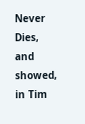Never Dies, and showed, in Tim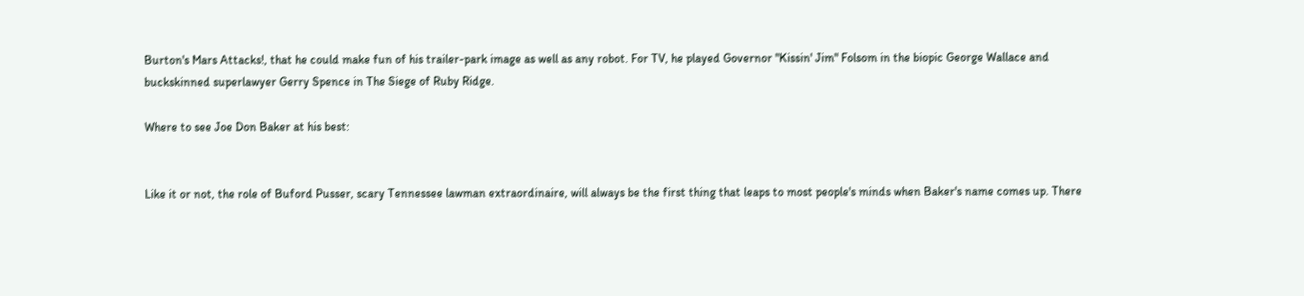Burton's Mars Attacks!, that he could make fun of his trailer-park image as well as any robot. For TV, he played Governor "Kissin' Jim" Folsom in the biopic George Wallace and buckskinned superlawyer Gerry Spence in The Siege of Ruby Ridge.

Where to see Joe Don Baker at his best:


Like it or not, the role of Buford Pusser, scary Tennessee lawman extraordinaire, will always be the first thing that leaps to most people's minds when Baker's name comes up. There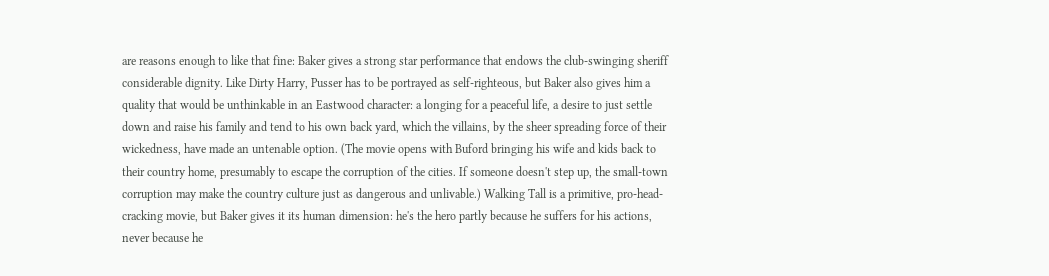are reasons enough to like that fine: Baker gives a strong star performance that endows the club-swinging sheriff considerable dignity. Like Dirty Harry, Pusser has to be portrayed as self-righteous, but Baker also gives him a quality that would be unthinkable in an Eastwood character: a longing for a peaceful life, a desire to just settle down and raise his family and tend to his own back yard, which the villains, by the sheer spreading force of their wickedness, have made an untenable option. (The movie opens with Buford bringing his wife and kids back to their country home, presumably to escape the corruption of the cities. If someone doesn't step up, the small-town corruption may make the country culture just as dangerous and unlivable.) Walking Tall is a primitive, pro-head-cracking movie, but Baker gives it its human dimension: he's the hero partly because he suffers for his actions, never because he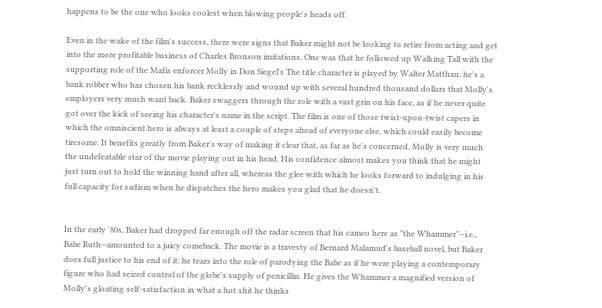happens to be the one who looks coolest when blowing people's heads off.

Even in the wake of the film's success, there were signs that Baker might not be looking to retire from acting and get into the more profitable business of Charles Bronson imitations. One was that he followed up Walking Tall with the supporting role of the Mafis enforcer Molly in Don Siegel's The title character is played by Walter Matthau; he's a bank robber who has chosen his bank recklessly and wound up with several hundred thousand dollars that Molly's employers very much want back. Baker swaggers through the role with a vast grin on his face, as if he never quite got over the kick of seeing his character's name in the script. The film is one of those twist-upon-twist capers in which the omniscient hero is always at least a couple of steps ahead of everyone else, which could easily become tiresome. It benefits greatly from Baker's way of making it clear that, as far as he's concerned, Molly is very much the undefeatable star of the movie playing out in his head. His confidence almost makes you think that he might just turn out to hold the winning hand after all, whereas the glee with which he looks forward to indulging in his full capacity for sadism when he dispatches the hero makes you glad that he doesn't.


In the early '80s, Baker had dropped far enough off the radar screen that his cameo here as "the Whammer"--i.e., Babe Ruth--amounted to a juicy comeback. The movie is a travesty of Bernard Malamud's baseball novel, but Baker does full justice to his end of it: he tears into the role of parodying the Babe as if he were playing a contemporary figure who had seized control of the globe's supply of penicillin. He gives the Whammer a magnified version of Molly's gloating self-satisfaction in what a hot shit he thinks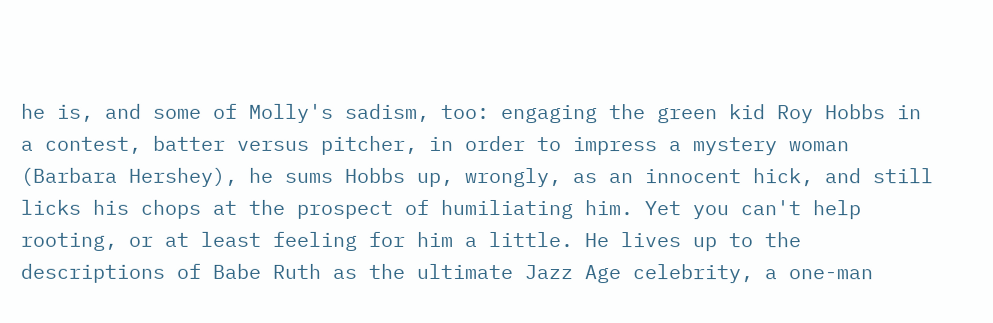he is, and some of Molly's sadism, too: engaging the green kid Roy Hobbs in a contest, batter versus pitcher, in order to impress a mystery woman (Barbara Hershey), he sums Hobbs up, wrongly, as an innocent hick, and still licks his chops at the prospect of humiliating him. Yet you can't help rooting, or at least feeling for him a little. He lives up to the descriptions of Babe Ruth as the ultimate Jazz Age celebrity, a one-man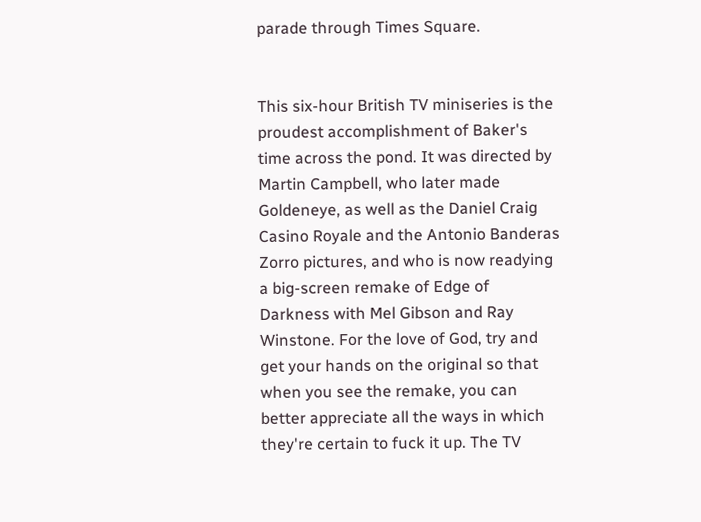parade through Times Square.


This six-hour British TV miniseries is the proudest accomplishment of Baker's time across the pond. It was directed by Martin Campbell, who later made Goldeneye, as well as the Daniel Craig Casino Royale and the Antonio Banderas Zorro pictures, and who is now readying a big-screen remake of Edge of Darkness with Mel Gibson and Ray Winstone. For the love of God, try and get your hands on the original so that when you see the remake, you can better appreciate all the ways in which they're certain to fuck it up. The TV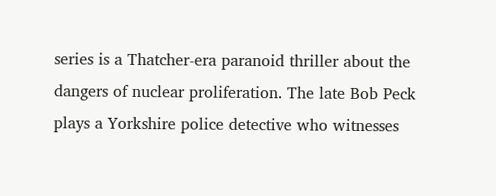series is a Thatcher-era paranoid thriller about the dangers of nuclear proliferation. The late Bob Peck plays a Yorkshire police detective who witnesses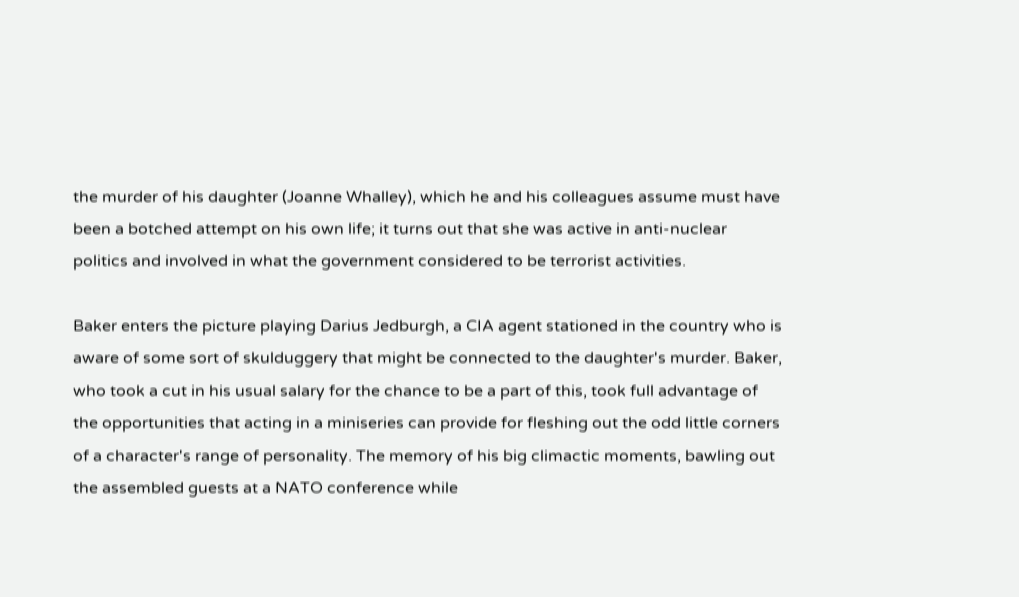the murder of his daughter (Joanne Whalley), which he and his colleagues assume must have been a botched attempt on his own life; it turns out that she was active in anti-nuclear politics and involved in what the government considered to be terrorist activities.

Baker enters the picture playing Darius Jedburgh, a CIA agent stationed in the country who is aware of some sort of skulduggery that might be connected to the daughter's murder. Baker, who took a cut in his usual salary for the chance to be a part of this, took full advantage of the opportunities that acting in a miniseries can provide for fleshing out the odd little corners of a character's range of personality. The memory of his big climactic moments, bawling out the assembled guests at a NATO conference while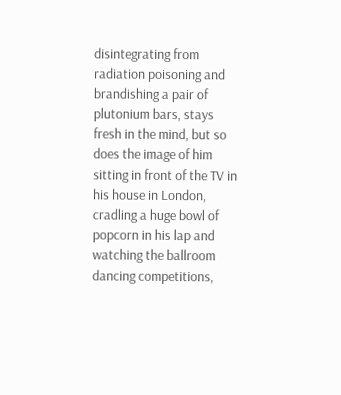disintegrating from radiation poisoning and brandishing a pair of plutonium bars, stays fresh in the mind, but so does the image of him sitting in front of the TV in his house in London, cradling a huge bowl of popcorn in his lap and watching the ballroom dancing competitions,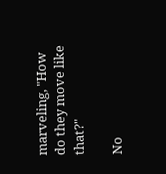marveling, "How do they move like that?"

No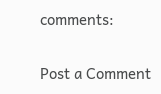comments:

Post a Comment